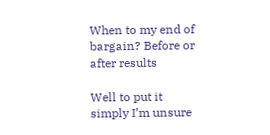When to my end of bargain? Before or after results

Well to put it simply I’m unsure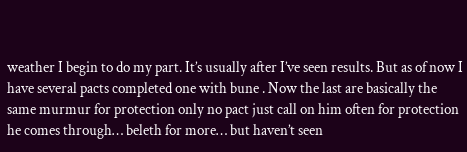weather I begin to do my part. It’s usually after I’ve seen results. But as of now I have several pacts completed one with bune . Now the last are basically the same murmur for protection only no pact just call on him often for protection he comes through… beleth for more… but haven’t seen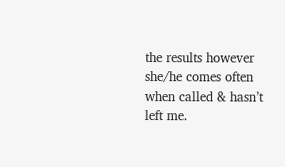the results however she/he comes often when called & hasn’t left me.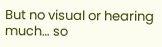But no visual or hearing much… so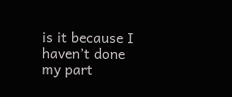is it because I haven’t done my part